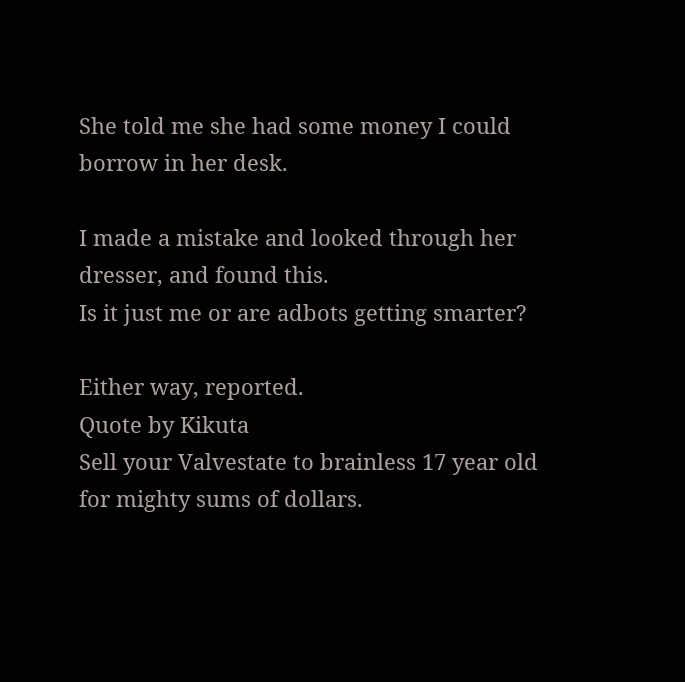She told me she had some money I could borrow in her desk.

I made a mistake and looked through her dresser, and found this.
Is it just me or are adbots getting smarter?

Either way, reported.
Quote by Kikuta
Sell your Valvestate to brainless 17 year old for mighty sums of dollars.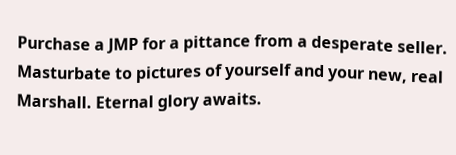Purchase a JMP for a pittance from a desperate seller. Masturbate to pictures of yourself and your new, real Marshall. Eternal glory awaits.